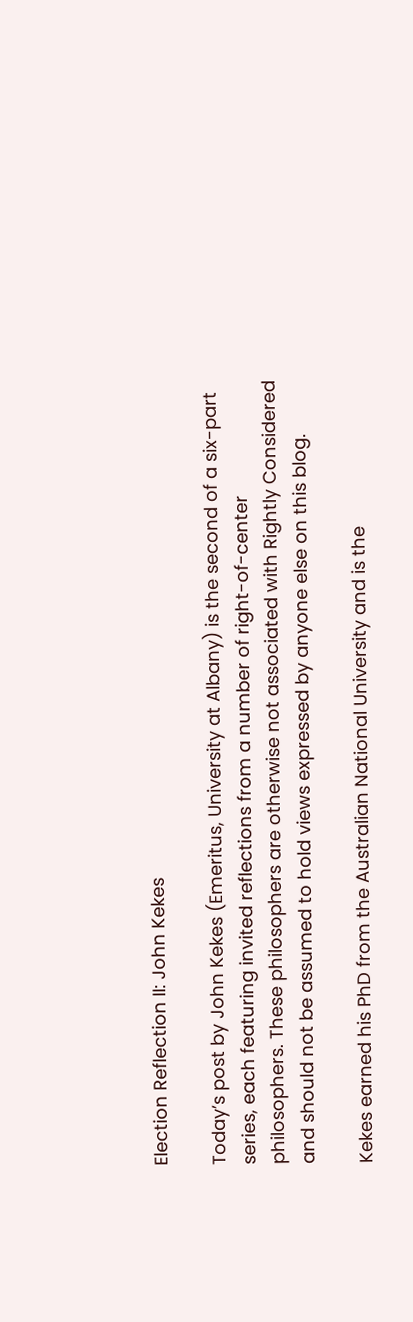Election Reflection II: John Kekes

Today’s post by John Kekes (Emeritus, University at Albany) is the second of a six-part series, each featuring invited reflections from a number of right-of-center philosophers. These philosophers are otherwise not associated with Rightly Considered and should not be assumed to hold views expressed by anyone else on this blog.

Kekes earned his PhD from the Australian National University and is the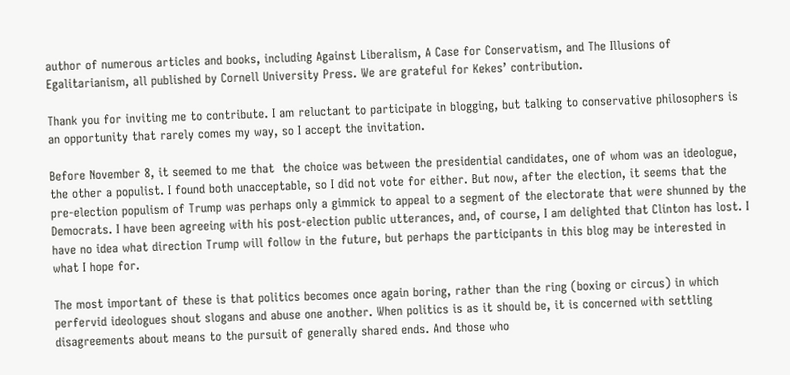author of numerous articles and books, including Against Liberalism, A Case for Conservatism, and The Illusions of Egalitarianism, all published by Cornell University Press. We are grateful for Kekes’ contribution.

Thank you for inviting me to contribute. I am reluctant to participate in blogging, but talking to conservative philosophers is an opportunity that rarely comes my way, so I accept the invitation.

Before November 8, it seemed to me that  the choice was between the presidential candidates, one of whom was an ideologue, the other a populist. I found both unacceptable, so I did not vote for either. But now, after the election, it seems that the pre-election populism of Trump was perhaps only a gimmick to appeal to a segment of the electorate that were shunned by the Democrats. I have been agreeing with his post-election public utterances, and, of course, I am delighted that Clinton has lost. I have no idea what direction Trump will follow in the future, but perhaps the participants in this blog may be interested in what I hope for.

The most important of these is that politics becomes once again boring, rather than the ring (boxing or circus) in which perfervid ideologues shout slogans and abuse one another. When politics is as it should be, it is concerned with settling disagreements about means to the pursuit of generally shared ends. And those who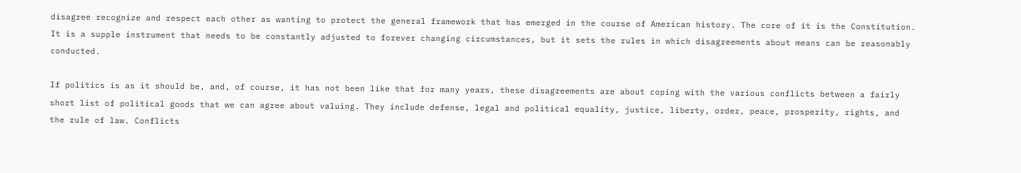disagree recognize and respect each other as wanting to protect the general framework that has emerged in the course of American history. The core of it is the Constitution. It is a supple instrument that needs to be constantly adjusted to forever changing circumstances, but it sets the rules in which disagreements about means can be reasonably conducted.

If politics is as it should be, and, of course, it has not been like that for many years, these disagreements are about coping with the various conflicts between a fairly short list of political goods that we can agree about valuing. They include defense, legal and political equality, justice, liberty, order, peace, prosperity, rights, and the rule of law. Conflicts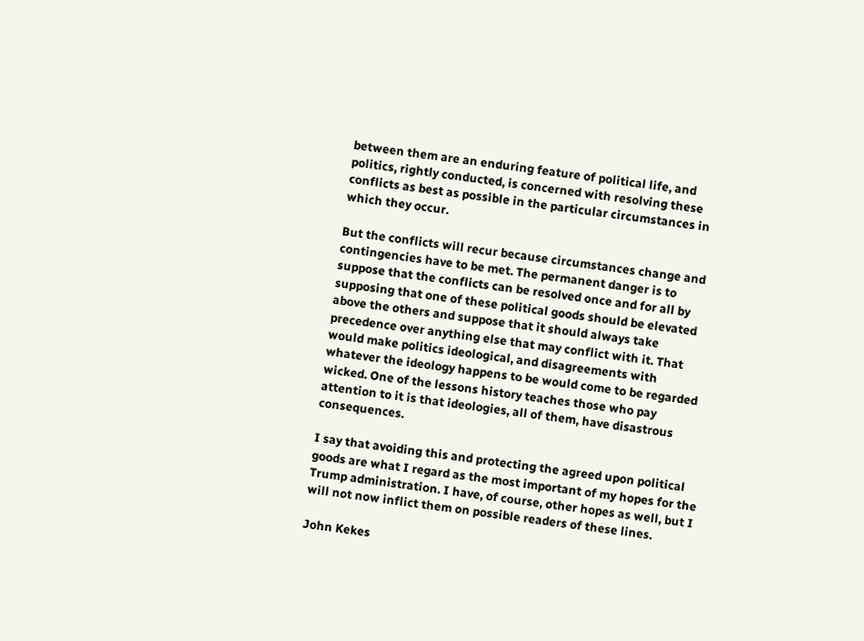between them are an enduring feature of political life, and politics, rightly conducted, is concerned with resolving these conflicts as best as possible in the particular circumstances in which they occur.

But the conflicts will recur because circumstances change and contingencies have to be met. The permanent danger is to suppose that the conflicts can be resolved once and for all by supposing that one of these political goods should be elevated above the others and suppose that it should always take precedence over anything else that may conflict with it. That would make politics ideological, and disagreements with whatever the ideology happens to be would come to be regarded wicked. One of the lessons history teaches those who pay attention to it is that ideologies, all of them, have disastrous consequences.

I say that avoiding this and protecting the agreed upon political goods are what I regard as the most important of my hopes for the Trump administration. I have, of course, other hopes as well, but I will not now inflict them on possible readers of these lines.

John Kekes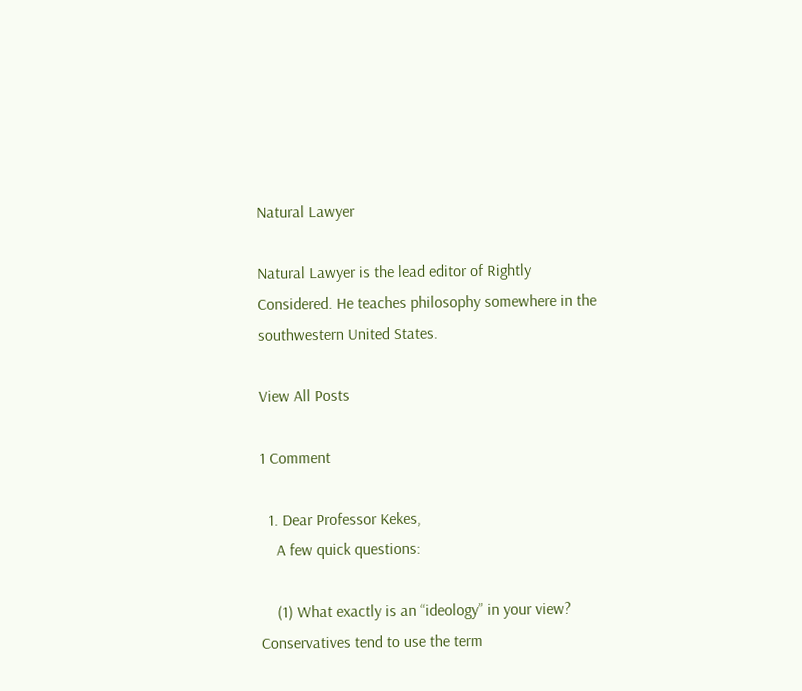Natural Lawyer

Natural Lawyer is the lead editor of Rightly Considered. He teaches philosophy somewhere in the southwestern United States.

View All Posts

1 Comment

  1. Dear Professor Kekes,
    A few quick questions:

    (1) What exactly is an “ideology” in your view? Conservatives tend to use the term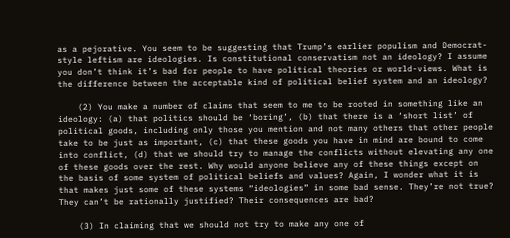as a pejorative. You seem to be suggesting that Trump’s earlier populism and Democrat-style leftism are ideologies. Is constitutional conservatism not an ideology? I assume you don’t think it’s bad for people to have political theories or world-views. What is the difference between the acceptable kind of political belief system and an ideology?

    (2) You make a number of claims that seem to me to be rooted in something like an ideology: (a) that politics should be ‘boring’, (b) that there is a ‘short list’ of political goods, including only those you mention and not many others that other people take to be just as important, (c) that these goods you have in mind are bound to come into conflict, (d) that we should try to manage the conflicts without elevating any one of these goods over the rest. Why would anyone believe any of these things except on the basis of some system of political beliefs and values? Again, I wonder what it is that makes just some of these systems “ideologies” in some bad sense. They’re not true? They can’t be rationally justified? Their consequences are bad?

    (3) In claiming that we should not try to make any one of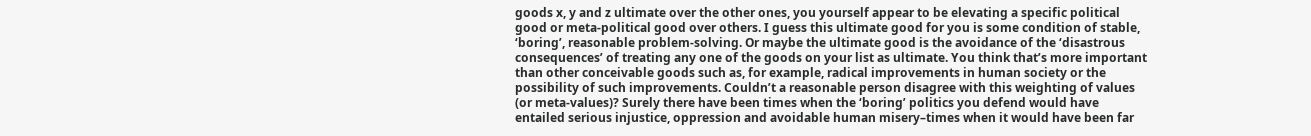goods x, y and z ultimate over the other ones, you yourself appear to be elevating a specific political good or meta-political good over others. I guess this ultimate good for you is some condition of stable, ‘boring’, reasonable problem-solving. Or maybe the ultimate good is the avoidance of the ‘disastrous consequences’ of treating any one of the goods on your list as ultimate. You think that’s more important than other conceivable goods such as, for example, radical improvements in human society or the possibility of such improvements. Couldn’t a reasonable person disagree with this weighting of values (or meta-values)? Surely there have been times when the ‘boring’ politics you defend would have entailed serious injustice, oppression and avoidable human misery–times when it would have been far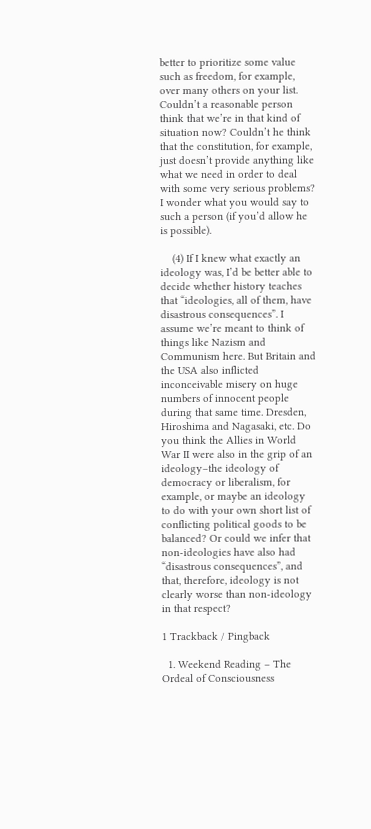better to prioritize some value such as freedom, for example, over many others on your list. Couldn’t a reasonable person think that we’re in that kind of situation now? Couldn’t he think that the constitution, for example, just doesn’t provide anything like what we need in order to deal with some very serious problems? I wonder what you would say to such a person (if you’d allow he is possible).

    (4) If I knew what exactly an ideology was, I’d be better able to decide whether history teaches that “ideologies, all of them, have disastrous consequences”. I assume we’re meant to think of things like Nazism and Communism here. But Britain and the USA also inflicted inconceivable misery on huge numbers of innocent people during that same time. Dresden, Hiroshima and Nagasaki, etc. Do you think the Allies in World War II were also in the grip of an ideology–the ideology of democracy or liberalism, for example, or maybe an ideology to do with your own short list of conflicting political goods to be balanced? Or could we infer that non-ideologies have also had “disastrous consequences”, and that, therefore, ideology is not clearly worse than non-ideology in that respect?

1 Trackback / Pingback

  1. Weekend Reading – The Ordeal of Consciousness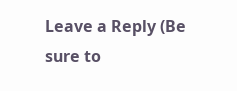Leave a Reply (Be sure to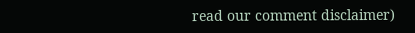read our comment disclaimer)